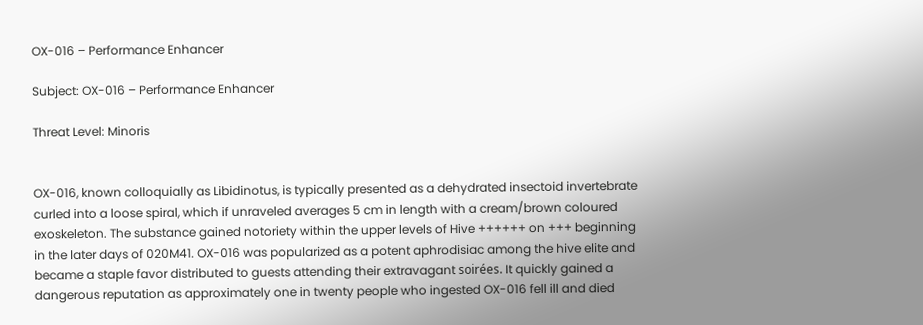OX-016 – Performance Enhancer

Subject: OX-016 – Performance Enhancer

Threat Level: Minoris


OX-016, known colloquially as Libidinotus, is typically presented as a dehydrated insectoid invertebrate curled into a loose spiral, which if unraveled averages 5 cm in length with a cream/brown coloured exoskeleton. The substance gained notoriety within the upper levels of Hive ++++++ on +++ beginning in the later days of 020M41. OX-016 was popularized as a potent aphrodisiac among the hive elite and became a staple favor distributed to guests attending their extravagant soirées. It quickly gained a dangerous reputation as approximately one in twenty people who ingested OX-016 fell ill and died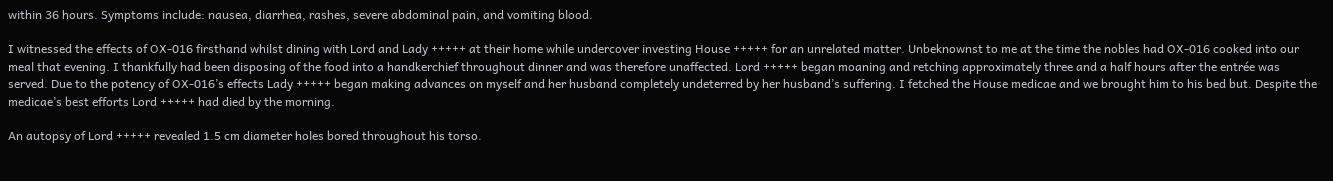within 36 hours. Symptoms include: nausea, diarrhea, rashes, severe abdominal pain, and vomiting blood.

I witnessed the effects of OX-016 firsthand whilst dining with Lord and Lady +++++ at their home while undercover investing House +++++ for an unrelated matter. Unbeknownst to me at the time the nobles had OX-016 cooked into our meal that evening. I thankfully had been disposing of the food into a handkerchief throughout dinner and was therefore unaffected. Lord +++++ began moaning and retching approximately three and a half hours after the entrée was served. Due to the potency of OX-016’s effects Lady +++++ began making advances on myself and her husband completely undeterred by her husband’s suffering. I fetched the House medicae and we brought him to his bed but. Despite the medicae’s best efforts Lord +++++ had died by the morning.

An autopsy of Lord +++++ revealed 1.5 cm diameter holes bored throughout his torso.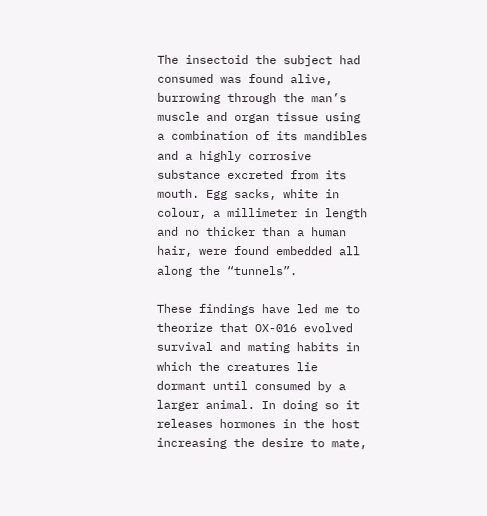The insectoid the subject had consumed was found alive, burrowing through the man’s muscle and organ tissue using a combination of its mandibles and a highly corrosive substance excreted from its mouth. Egg sacks, white in colour, a millimeter in length and no thicker than a human hair, were found embedded all along the “tunnels”.

These findings have led me to theorize that OX-016 evolved survival and mating habits in which the creatures lie dormant until consumed by a larger animal. In doing so it releases hormones in the host increasing the desire to mate,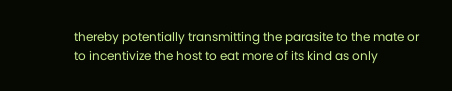thereby potentially transmitting the parasite to the mate or to incentivize the host to eat more of its kind as only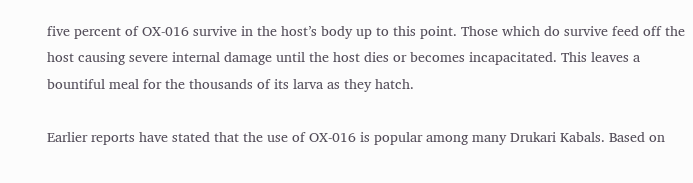five percent of OX-016 survive in the host’s body up to this point. Those which do survive feed off the host causing severe internal damage until the host dies or becomes incapacitated. This leaves a bountiful meal for the thousands of its larva as they hatch.

Earlier reports have stated that the use of OX-016 is popular among many Drukari Kabals. Based on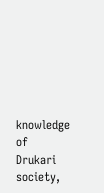knowledge of Drukari society,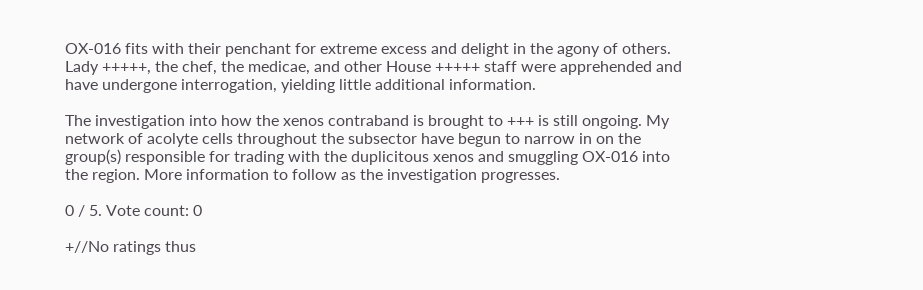OX-016 fits with their penchant for extreme excess and delight in the agony of others. Lady +++++, the chef, the medicae, and other House +++++ staff were apprehended and have undergone interrogation, yielding little additional information.

The investigation into how the xenos contraband is brought to +++ is still ongoing. My network of acolyte cells throughout the subsector have begun to narrow in on the group(s) responsible for trading with the duplicitous xenos and smuggling OX-016 into the region. More information to follow as the investigation progresses.

0 / 5. Vote count: 0

+//No ratings thus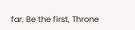far. Be the first, Throne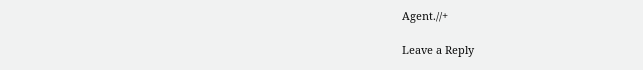Agent.//+

Leave a Reply